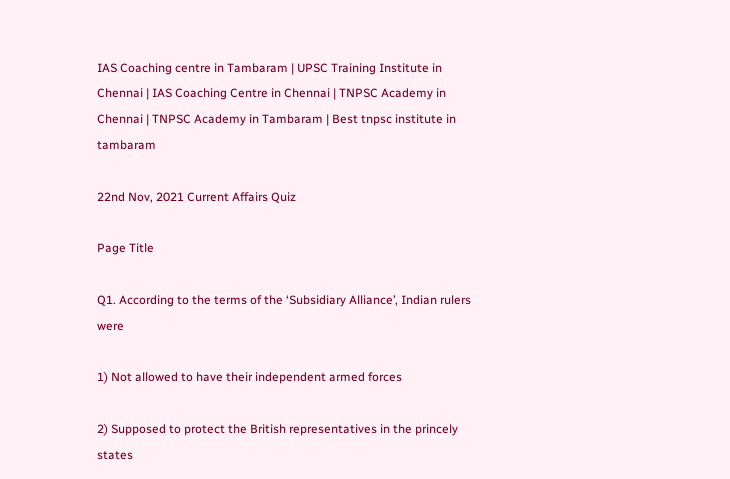IAS Coaching centre in Tambaram | UPSC Training Institute in Chennai | IAS Coaching Centre in Chennai | TNPSC Academy in Chennai | TNPSC Academy in Tambaram | Best tnpsc institute in tambaram

22nd Nov, 2021 Current Affairs Quiz

Page Title

Q1. According to the terms of the ‘Subsidiary Alliance’, Indian rulers were

1) Not allowed to have their independent armed forces

2) Supposed to protect the British representatives in the princely states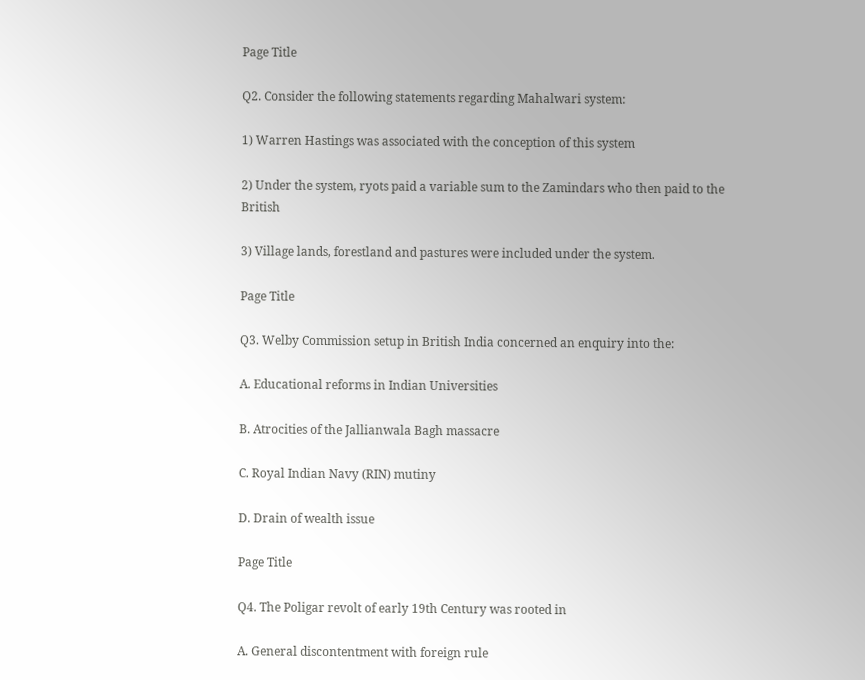Page Title

Q2. Consider the following statements regarding Mahalwari system:

1) Warren Hastings was associated with the conception of this system

2) Under the system, ryots paid a variable sum to the Zamindars who then paid to the British

3) Village lands, forestland and pastures were included under the system.

Page Title

Q3. Welby Commission setup in British India concerned an enquiry into the:

A. Educational reforms in Indian Universities

B. Atrocities of the Jallianwala Bagh massacre

C. Royal Indian Navy (RIN) mutiny

D. Drain of wealth issue

Page Title

Q4. The Poligar revolt of early 19th Century was rooted in

A. General discontentment with foreign rule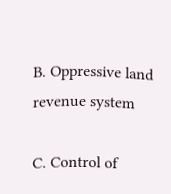B. Oppressive land revenue system

C. Control of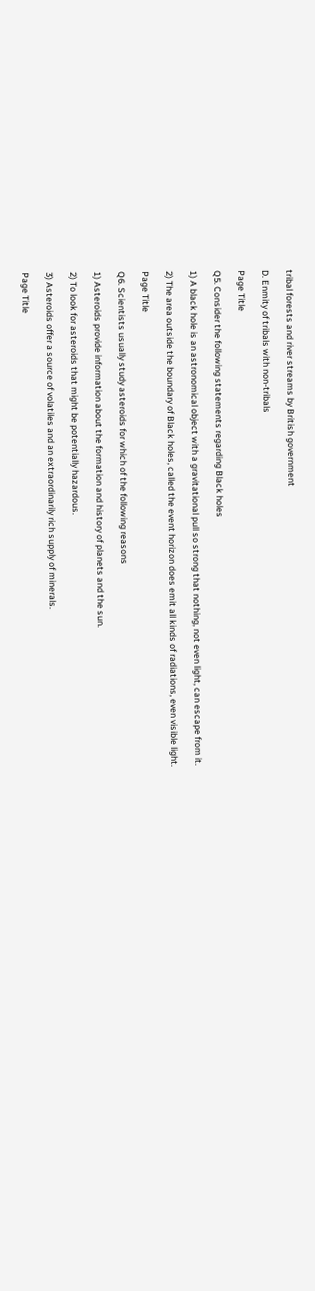tribal forests and river streams by British government

D. Enmity of tribals with non-tribals

Page Title

Q5. Consider the following statements regarding Black holes

1) A black hole is an astronomical object with a gravitational pull so strong that nothing, not even light, can escape from it.

2) The area outside the boundary of Black holes, called the event horizon does emit all kinds of radiations, even visible light.

Page Title

Q6. Scientists usually study asteroids for which of the following reasons

1) Asteroids provide information about the formation and history of planets and the sun.

2) To look for asteroids that might be potentially hazardous.

3) Asteroids offer a source of volatiles and an extraordinarily rich supply of minerals.

Page Title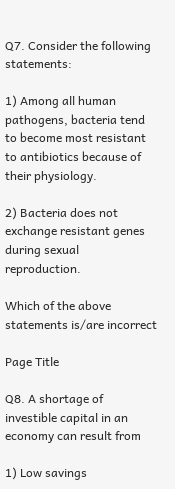Q7. Consider the following statements:

1) Among all human pathogens, bacteria tend to become most resistant to antibiotics because of their physiology.

2) Bacteria does not exchange resistant genes during sexual reproduction.

Which of the above statements is/are incorrect

Page Title

Q8. A shortage of investible capital in an economy can result from

1) Low savings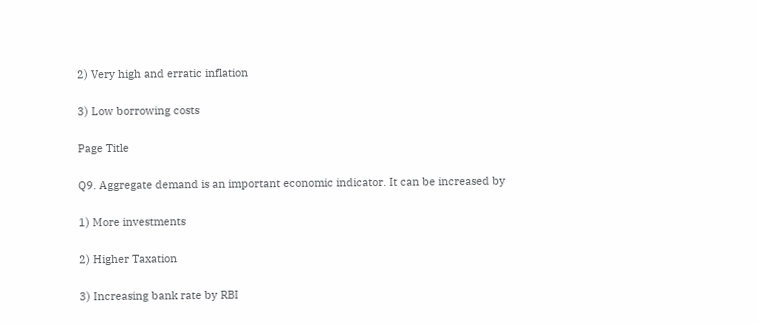2) Very high and erratic inflation

3) Low borrowing costs

Page Title

Q9. Aggregate demand is an important economic indicator. It can be increased by

1) More investments

2) Higher Taxation

3) Increasing bank rate by RBI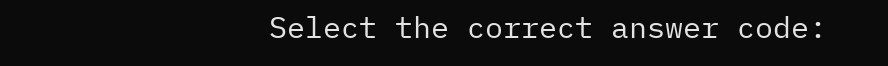Select the correct answer code: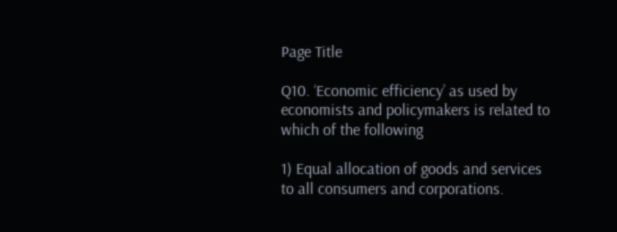Page Title

Q10. ‘Economic efficiency’ as used by economists and policymakers is related to which of the following

1) Equal allocation of goods and services to all consumers and corporations.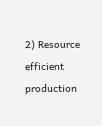2) Resource efficient production